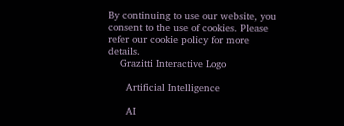By continuing to use our website, you consent to the use of cookies. Please refer our cookie policy for more details.
    Grazitti Interactive Logo

      Artificial Intelligence

      AI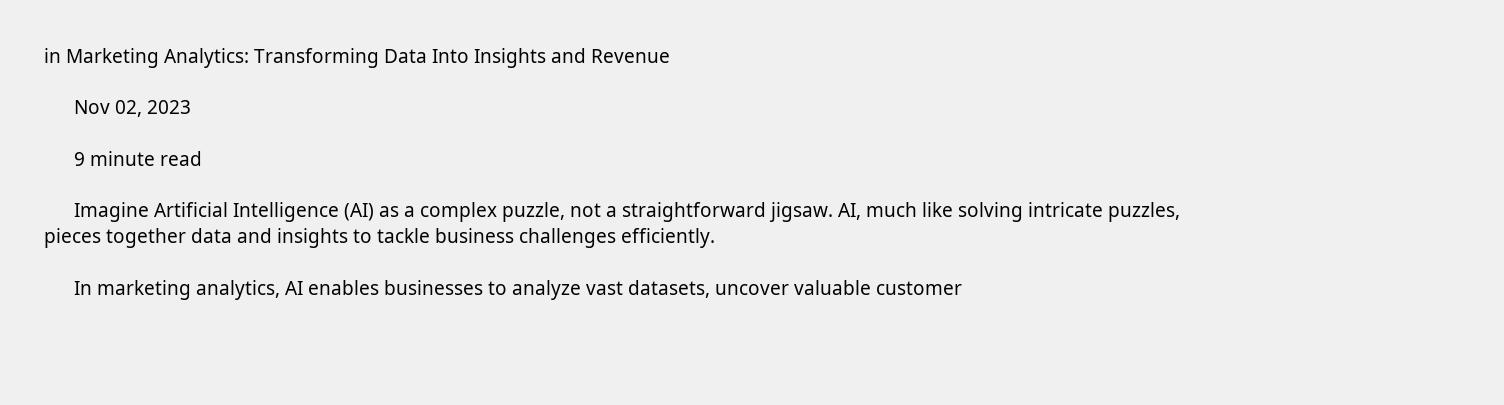in Marketing Analytics: Transforming Data Into Insights and Revenue

      Nov 02, 2023

      9 minute read

      Imagine Artificial Intelligence (AI) as a complex puzzle, not a straightforward jigsaw. AI, much like solving intricate puzzles, pieces together data and insights to tackle business challenges efficiently.

      In marketing analytics, AI enables businesses to analyze vast datasets, uncover valuable customer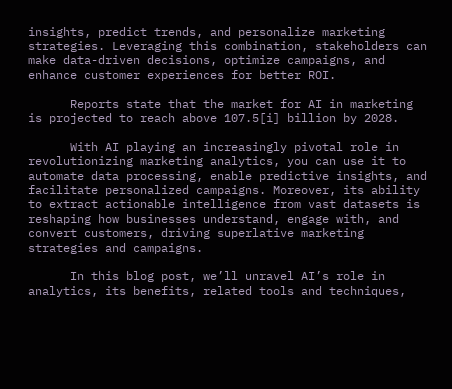insights, predict trends, and personalize marketing strategies. Leveraging this combination, stakeholders can make data-driven decisions, optimize campaigns, and enhance customer experiences for better ROI.

      Reports state that the market for AI in marketing is projected to reach above 107.5[i] billion by 2028.

      With AI playing an increasingly pivotal role in revolutionizing marketing analytics, you can use it to automate data processing, enable predictive insights, and facilitate personalized campaigns. Moreover, its ability to extract actionable intelligence from vast datasets is reshaping how businesses understand, engage with, and convert customers, driving superlative marketing strategies and campaigns.

      In this blog post, we’ll unravel AI’s role in analytics, its benefits, related tools and techniques,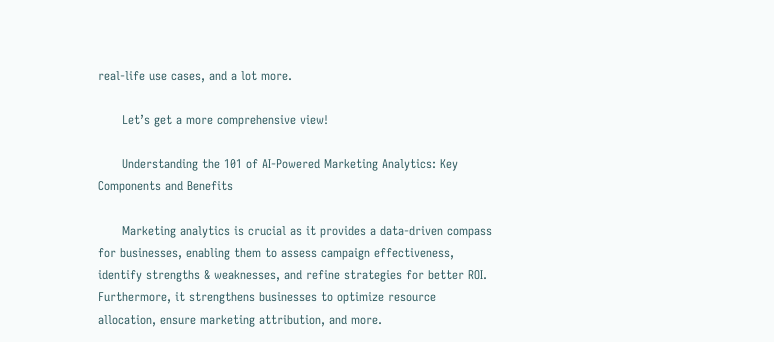real-life use cases, and a lot more.

      Let’s get a more comprehensive view!

      Understanding the 101 of AI-Powered Marketing Analytics: Key Components and Benefits

      Marketing analytics is crucial as it provides a data-driven compass for businesses, enabling them to assess campaign effectiveness, identify strengths & weaknesses, and refine strategies for better ROI. Furthermore, it strengthens businesses to optimize resource allocation, ensure marketing attribution, and more.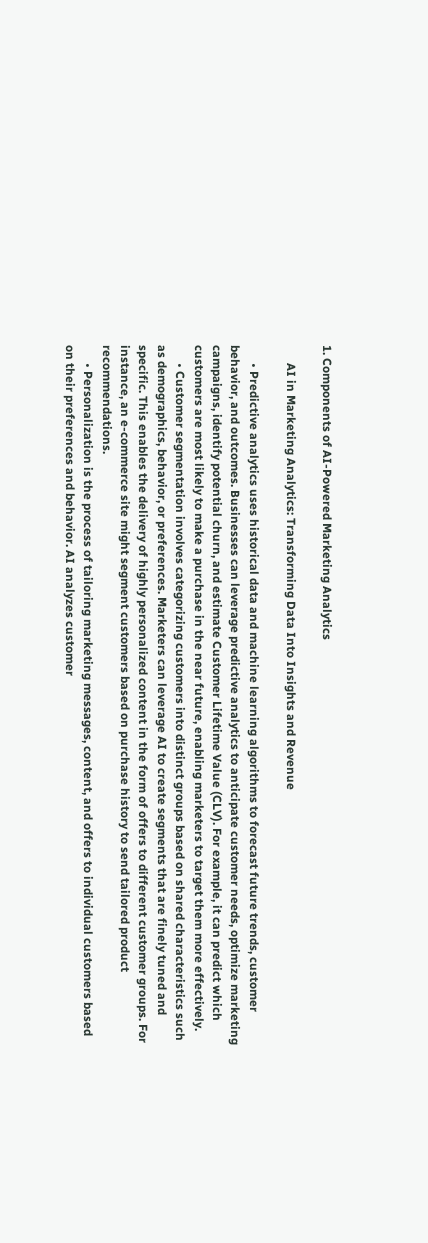1. Components of AI-Powered Marketing Analytics

      AI in Marketing Analytics: Transforming Data Into Insights and Revenue

      • Predictive analytics uses historical data and machine learning algorithms to forecast future trends, customer behavior, and outcomes. Businesses can leverage predictive analytics to anticipate customer needs, optimize marketing campaigns, identify potential churn, and estimate Customer Lifetime Value (CLV). For example, it can predict which customers are most likely to make a purchase in the near future, enabling marketers to target them more effectively.
      • Customer segmentation involves categorizing customers into distinct groups based on shared characteristics such as demographics, behavior, or preferences. Marketers can leverage AI to create segments that are finely tuned and specific. This enables the delivery of highly personalized content in the form of offers to different customer groups. For instance, an e-commerce site might segment customers based on purchase history to send tailored product recommendations.
      • Personalization is the process of tailoring marketing messages, content, and offers to individual customers based on their preferences and behavior. AI analyzes customer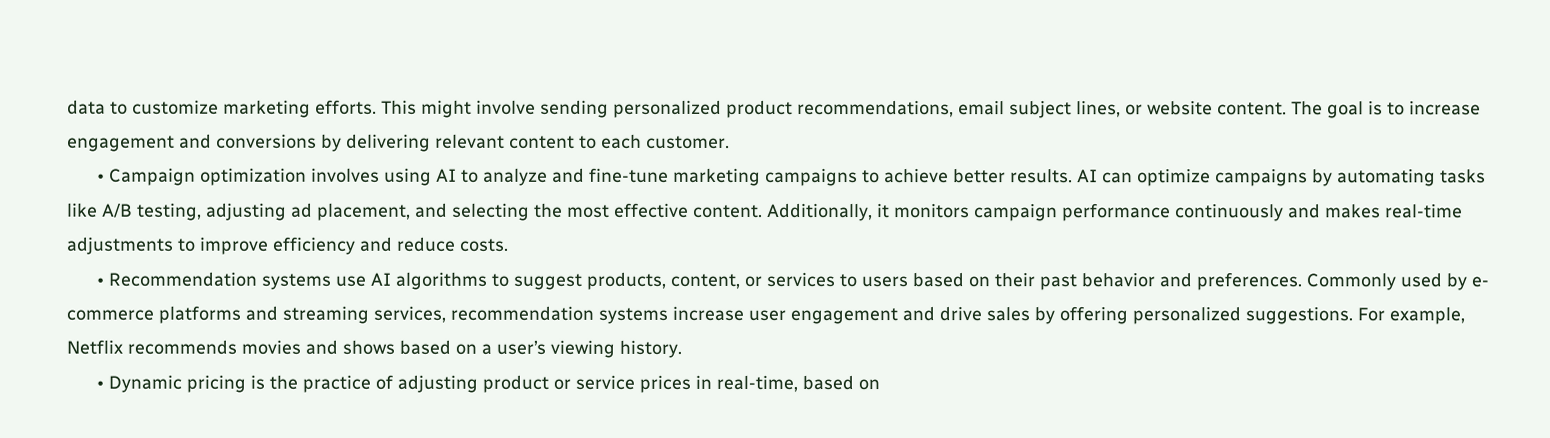data to customize marketing efforts. This might involve sending personalized product recommendations, email subject lines, or website content. The goal is to increase engagement and conversions by delivering relevant content to each customer.
      • Campaign optimization involves using AI to analyze and fine-tune marketing campaigns to achieve better results. AI can optimize campaigns by automating tasks like A/B testing, adjusting ad placement, and selecting the most effective content. Additionally, it monitors campaign performance continuously and makes real-time adjustments to improve efficiency and reduce costs.
      • Recommendation systems use AI algorithms to suggest products, content, or services to users based on their past behavior and preferences. Commonly used by e-commerce platforms and streaming services, recommendation systems increase user engagement and drive sales by offering personalized suggestions. For example, Netflix recommends movies and shows based on a user’s viewing history.
      • Dynamic pricing is the practice of adjusting product or service prices in real-time, based on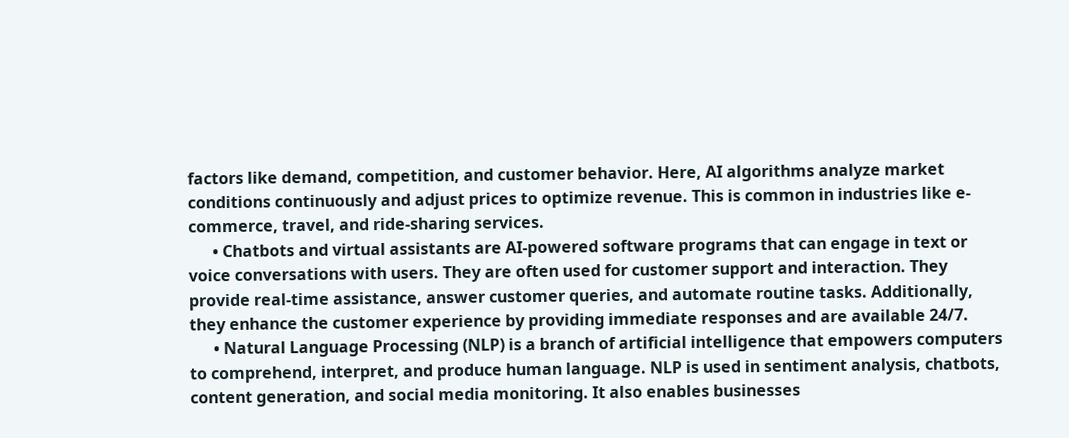factors like demand, competition, and customer behavior. Here, AI algorithms analyze market conditions continuously and adjust prices to optimize revenue. This is common in industries like e-commerce, travel, and ride-sharing services.
      • Chatbots and virtual assistants are AI-powered software programs that can engage in text or voice conversations with users. They are often used for customer support and interaction. They provide real-time assistance, answer customer queries, and automate routine tasks. Additionally, they enhance the customer experience by providing immediate responses and are available 24/7.
      • Natural Language Processing (NLP) is a branch of artificial intelligence that empowers computers to comprehend, interpret, and produce human language. NLP is used in sentiment analysis, chatbots, content generation, and social media monitoring. It also enables businesses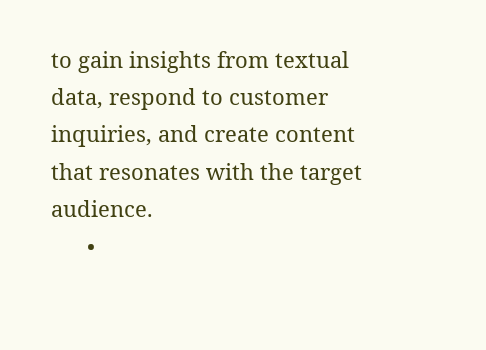to gain insights from textual data, respond to customer inquiries, and create content that resonates with the target audience.
      •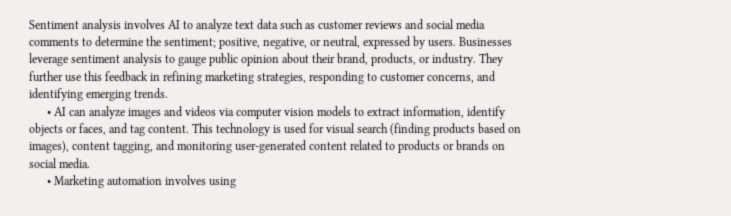Sentiment analysis involves AI to analyze text data such as customer reviews and social media comments to determine the sentiment; positive, negative, or neutral, expressed by users. Businesses leverage sentiment analysis to gauge public opinion about their brand, products, or industry. They further use this feedback in refining marketing strategies, responding to customer concerns, and identifying emerging trends.
      • AI can analyze images and videos via computer vision models to extract information, identify objects or faces, and tag content. This technology is used for visual search (finding products based on images), content tagging, and monitoring user-generated content related to products or brands on social media.
      • Marketing automation involves using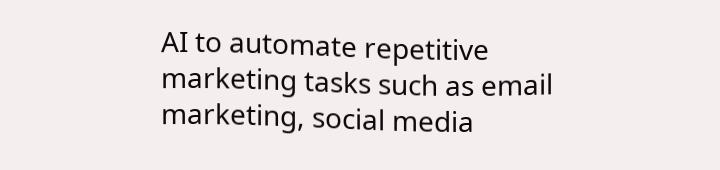AI to automate repetitive marketing tasks such as email marketing, social media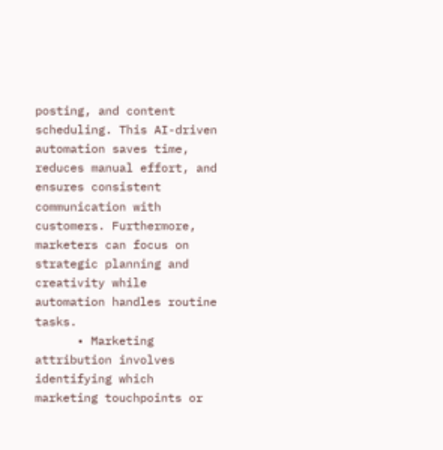posting, and content scheduling. This AI-driven automation saves time, reduces manual effort, and ensures consistent communication with customers. Furthermore, marketers can focus on strategic planning and creativity while automation handles routine tasks.
      • Marketing attribution involves identifying which marketing touchpoints or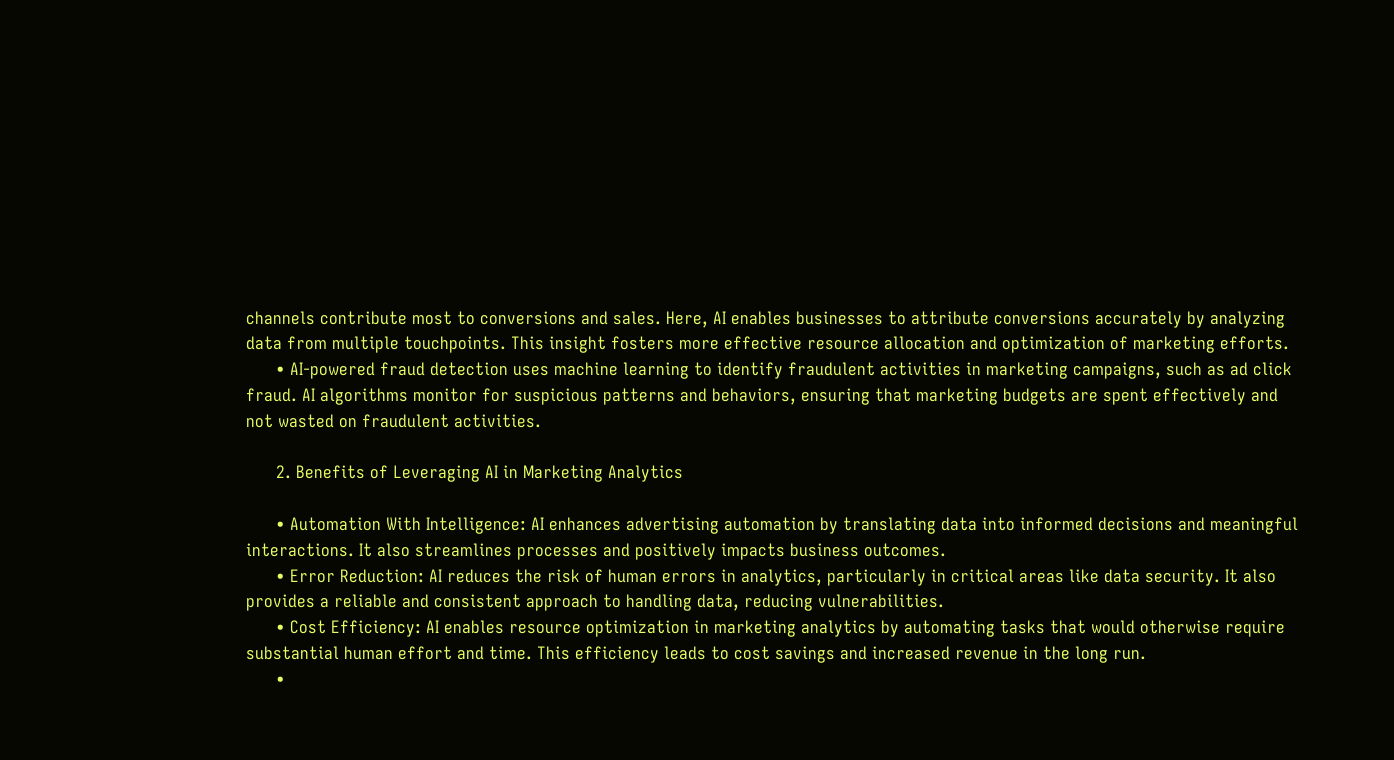channels contribute most to conversions and sales. Here, AI enables businesses to attribute conversions accurately by analyzing data from multiple touchpoints. This insight fosters more effective resource allocation and optimization of marketing efforts.
      • AI-powered fraud detection uses machine learning to identify fraudulent activities in marketing campaigns, such as ad click fraud. AI algorithms monitor for suspicious patterns and behaviors, ensuring that marketing budgets are spent effectively and not wasted on fraudulent activities.

      2. Benefits of Leveraging AI in Marketing Analytics

      • Automation With Intelligence: AI enhances advertising automation by translating data into informed decisions and meaningful interactions. It also streamlines processes and positively impacts business outcomes.
      • Error Reduction: AI reduces the risk of human errors in analytics, particularly in critical areas like data security. It also provides a reliable and consistent approach to handling data, reducing vulnerabilities.
      • Cost Efficiency: AI enables resource optimization in marketing analytics by automating tasks that would otherwise require substantial human effort and time. This efficiency leads to cost savings and increased revenue in the long run.
      •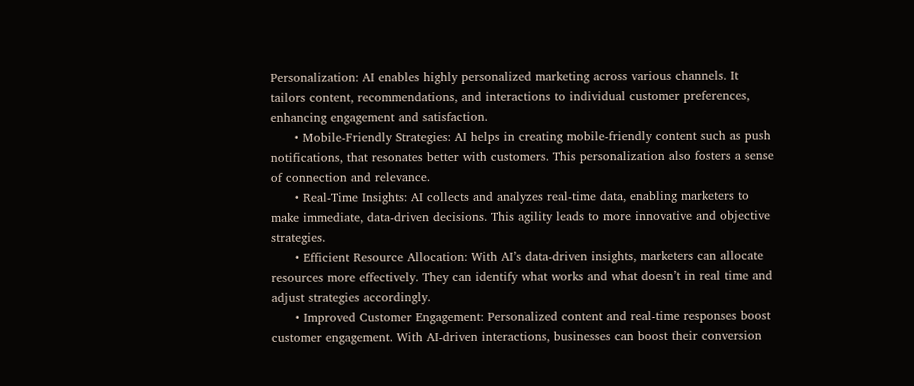Personalization: AI enables highly personalized marketing across various channels. It tailors content, recommendations, and interactions to individual customer preferences, enhancing engagement and satisfaction.
      • Mobile-Friendly Strategies: AI helps in creating mobile-friendly content such as push notifications, that resonates better with customers. This personalization also fosters a sense of connection and relevance.
      • Real-Time Insights: AI collects and analyzes real-time data, enabling marketers to make immediate, data-driven decisions. This agility leads to more innovative and objective strategies.
      • Efficient Resource Allocation: With AI’s data-driven insights, marketers can allocate resources more effectively. They can identify what works and what doesn’t in real time and adjust strategies accordingly.
      • Improved Customer Engagement: Personalized content and real-time responses boost customer engagement. With AI-driven interactions, businesses can boost their conversion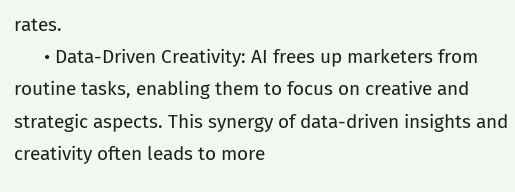rates.
      • Data-Driven Creativity: AI frees up marketers from routine tasks, enabling them to focus on creative and strategic aspects. This synergy of data-driven insights and creativity often leads to more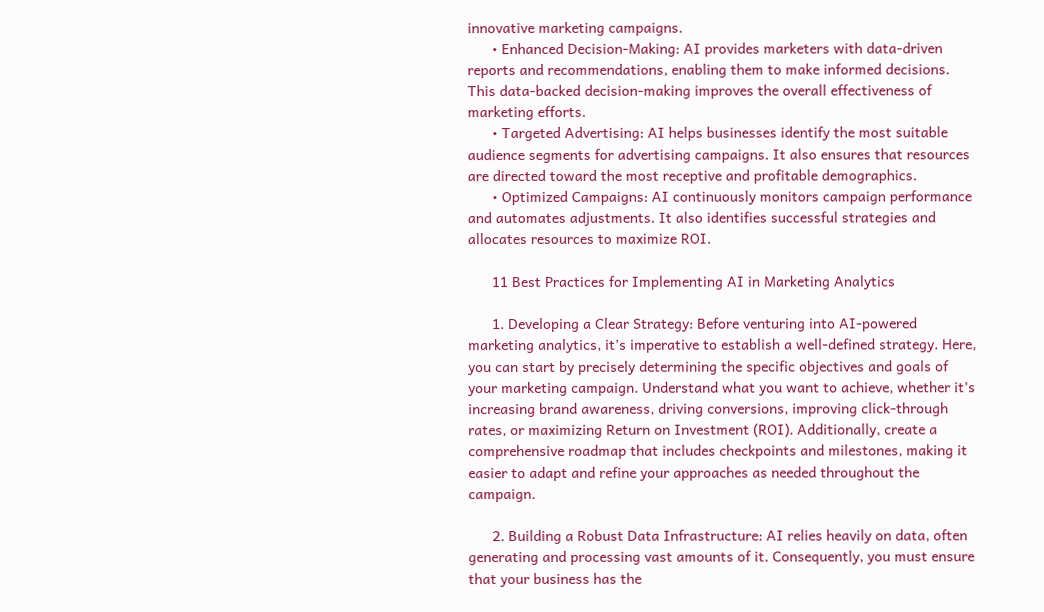innovative marketing campaigns.
      • Enhanced Decision-Making: AI provides marketers with data-driven reports and recommendations, enabling them to make informed decisions. This data-backed decision-making improves the overall effectiveness of marketing efforts.
      • Targeted Advertising: AI helps businesses identify the most suitable audience segments for advertising campaigns. It also ensures that resources are directed toward the most receptive and profitable demographics.
      • Optimized Campaigns: AI continuously monitors campaign performance and automates adjustments. It also identifies successful strategies and allocates resources to maximize ROI.

      11 Best Practices for Implementing AI in Marketing Analytics

      1. Developing a Clear Strategy: Before venturing into AI-powered marketing analytics, it’s imperative to establish a well-defined strategy. Here, you can start by precisely determining the specific objectives and goals of your marketing campaign. Understand what you want to achieve, whether it’s increasing brand awareness, driving conversions, improving click-through rates, or maximizing Return on Investment (ROI). Additionally, create a comprehensive roadmap that includes checkpoints and milestones, making it easier to adapt and refine your approaches as needed throughout the campaign.

      2. Building a Robust Data Infrastructure: AI relies heavily on data, often generating and processing vast amounts of it. Consequently, you must ensure that your business has the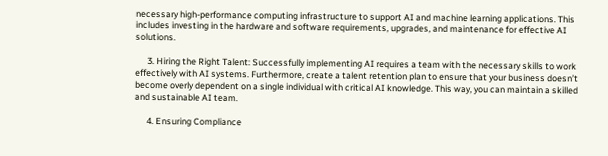necessary high-performance computing infrastructure to support AI and machine learning applications. This includes investing in the hardware and software requirements, upgrades, and maintenance for effective AI solutions.

      3. Hiring the Right Talent: Successfully implementing AI requires a team with the necessary skills to work effectively with AI systems. Furthermore, create a talent retention plan to ensure that your business doesn’t become overly dependent on a single individual with critical AI knowledge. This way, you can maintain a skilled and sustainable AI team.

      4. Ensuring Compliance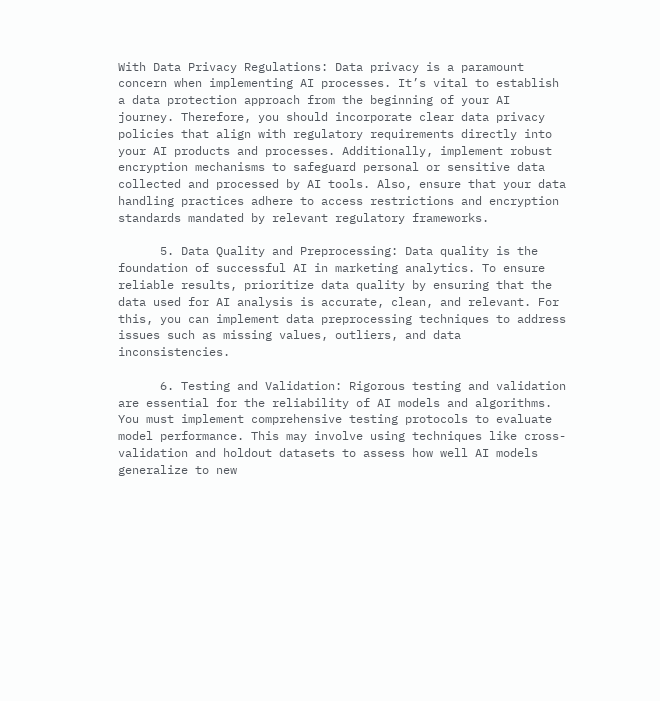With Data Privacy Regulations: Data privacy is a paramount concern when implementing AI processes. It’s vital to establish a data protection approach from the beginning of your AI journey. Therefore, you should incorporate clear data privacy policies that align with regulatory requirements directly into your AI products and processes. Additionally, implement robust encryption mechanisms to safeguard personal or sensitive data collected and processed by AI tools. Also, ensure that your data handling practices adhere to access restrictions and encryption standards mandated by relevant regulatory frameworks.

      5. Data Quality and Preprocessing: Data quality is the foundation of successful AI in marketing analytics. To ensure reliable results, prioritize data quality by ensuring that the data used for AI analysis is accurate, clean, and relevant. For this, you can implement data preprocessing techniques to address issues such as missing values, outliers, and data inconsistencies.

      6. Testing and Validation: Rigorous testing and validation are essential for the reliability of AI models and algorithms. You must implement comprehensive testing protocols to evaluate model performance. This may involve using techniques like cross-validation and holdout datasets to assess how well AI models generalize to new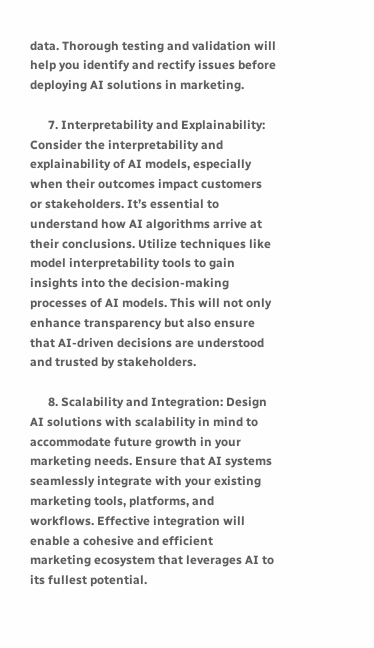data. Thorough testing and validation will help you identify and rectify issues before deploying AI solutions in marketing.

      7. Interpretability and Explainability: Consider the interpretability and explainability of AI models, especially when their outcomes impact customers or stakeholders. It’s essential to understand how AI algorithms arrive at their conclusions. Utilize techniques like model interpretability tools to gain insights into the decision-making processes of AI models. This will not only enhance transparency but also ensure that AI-driven decisions are understood and trusted by stakeholders.

      8. Scalability and Integration: Design AI solutions with scalability in mind to accommodate future growth in your marketing needs. Ensure that AI systems seamlessly integrate with your existing marketing tools, platforms, and workflows. Effective integration will enable a cohesive and efficient marketing ecosystem that leverages AI to its fullest potential.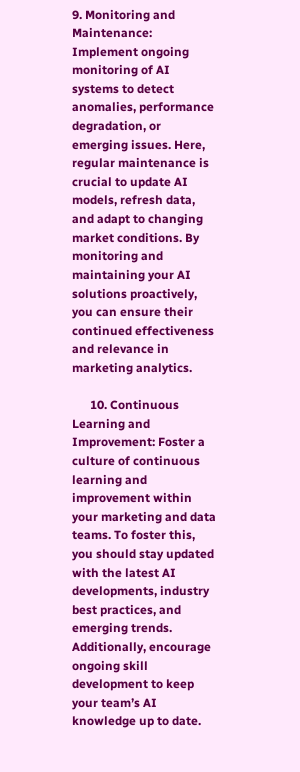9. Monitoring and Maintenance: Implement ongoing monitoring of AI systems to detect anomalies, performance degradation, or emerging issues. Here, regular maintenance is crucial to update AI models, refresh data, and adapt to changing market conditions. By monitoring and maintaining your AI solutions proactively, you can ensure their continued effectiveness and relevance in marketing analytics.

      10. Continuous Learning and Improvement: Foster a culture of continuous learning and improvement within your marketing and data teams. To foster this, you should stay updated with the latest AI developments, industry best practices, and emerging trends. Additionally, encourage ongoing skill development to keep your team’s AI knowledge up to date.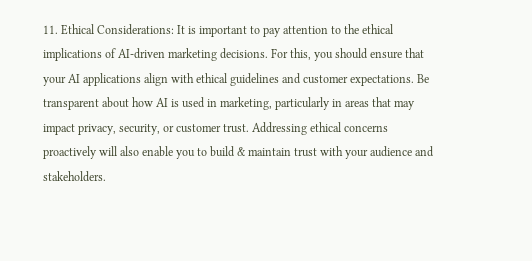11. Ethical Considerations: It is important to pay attention to the ethical implications of AI-driven marketing decisions. For this, you should ensure that your AI applications align with ethical guidelines and customer expectations. Be transparent about how AI is used in marketing, particularly in areas that may impact privacy, security, or customer trust. Addressing ethical concerns proactively will also enable you to build & maintain trust with your audience and stakeholders.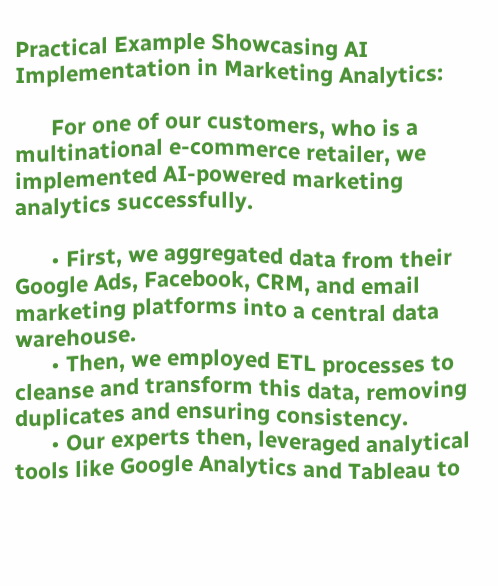Practical Example Showcasing AI Implementation in Marketing Analytics:

      For one of our customers, who is a multinational e-commerce retailer, we implemented AI-powered marketing analytics successfully.

      • First, we aggregated data from their Google Ads, Facebook, CRM, and email marketing platforms into a central data warehouse.
      • Then, we employed ETL processes to cleanse and transform this data, removing duplicates and ensuring consistency.
      • Our experts then, leveraged analytical tools like Google Analytics and Tableau to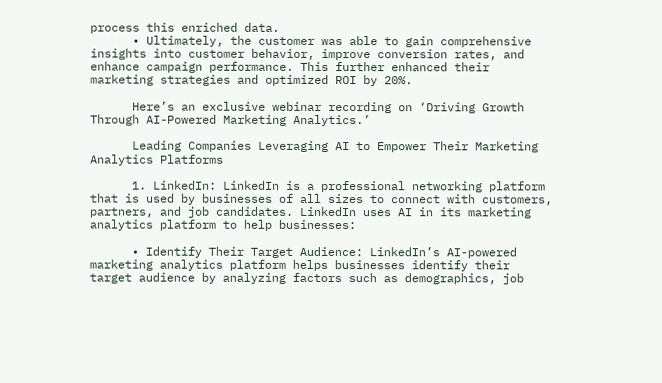process this enriched data.
      • Ultimately, the customer was able to gain comprehensive insights into customer behavior, improve conversion rates, and enhance campaign performance. This further enhanced their marketing strategies and optimized ROI by 20%.

      Here’s an exclusive webinar recording on ‘Driving Growth Through AI-Powered Marketing Analytics.’

      Leading Companies Leveraging AI to Empower Their Marketing Analytics Platforms

      1. LinkedIn: LinkedIn is a professional networking platform that is used by businesses of all sizes to connect with customers, partners, and job candidates. LinkedIn uses AI in its marketing analytics platform to help businesses:

      • Identify Their Target Audience: LinkedIn’s AI-powered marketing analytics platform helps businesses identify their target audience by analyzing factors such as demographics, job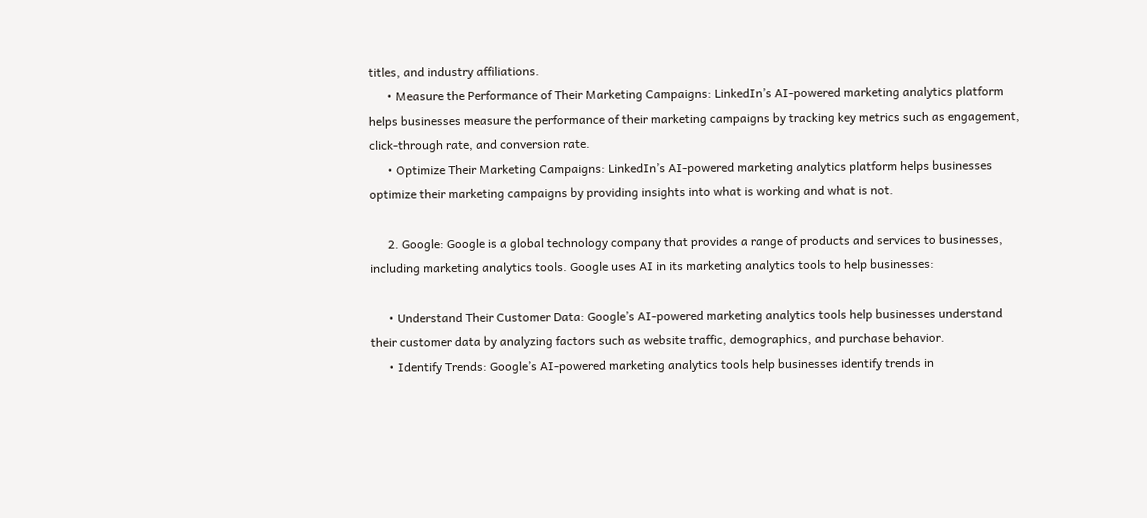titles, and industry affiliations.
      • Measure the Performance of Their Marketing Campaigns: LinkedIn’s AI-powered marketing analytics platform helps businesses measure the performance of their marketing campaigns by tracking key metrics such as engagement, click-through rate, and conversion rate.
      • Optimize Their Marketing Campaigns: LinkedIn’s AI-powered marketing analytics platform helps businesses optimize their marketing campaigns by providing insights into what is working and what is not.

      2. Google: Google is a global technology company that provides a range of products and services to businesses, including marketing analytics tools. Google uses AI in its marketing analytics tools to help businesses:

      • Understand Their Customer Data: Google’s AI-powered marketing analytics tools help businesses understand their customer data by analyzing factors such as website traffic, demographics, and purchase behavior.
      • Identify Trends: Google’s AI-powered marketing analytics tools help businesses identify trends in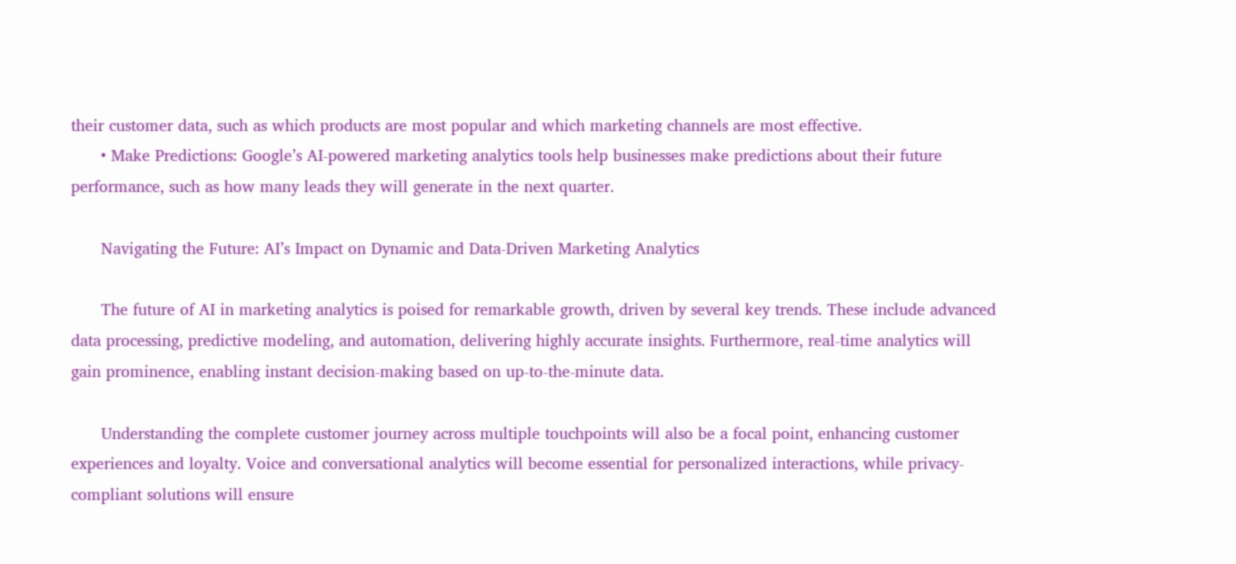their customer data, such as which products are most popular and which marketing channels are most effective.
      • Make Predictions: Google’s AI-powered marketing analytics tools help businesses make predictions about their future performance, such as how many leads they will generate in the next quarter.

      Navigating the Future: AI’s Impact on Dynamic and Data-Driven Marketing Analytics

      The future of AI in marketing analytics is poised for remarkable growth, driven by several key trends. These include advanced data processing, predictive modeling, and automation, delivering highly accurate insights. Furthermore, real-time analytics will gain prominence, enabling instant decision-making based on up-to-the-minute data.

      Understanding the complete customer journey across multiple touchpoints will also be a focal point, enhancing customer experiences and loyalty. Voice and conversational analytics will become essential for personalized interactions, while privacy-compliant solutions will ensure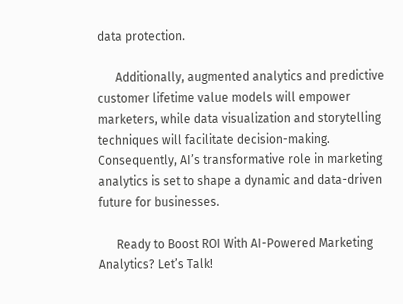data protection.

      Additionally, augmented analytics and predictive customer lifetime value models will empower marketers, while data visualization and storytelling techniques will facilitate decision-making. Consequently, AI’s transformative role in marketing analytics is set to shape a dynamic and data-driven future for businesses.

      Ready to Boost ROI With AI-Powered Marketing Analytics? Let’s Talk!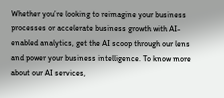Whether you’re looking to reimagine your business processes or accelerate business growth with AI-enabled analytics, get the AI scoop through our lens and power your business intelligence. To know more about our AI services,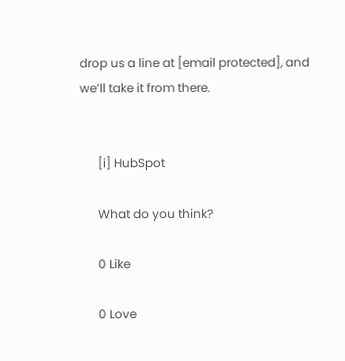drop us a line at [email protected], and we’ll take it from there.


      [i] HubSpot

      What do you think?

      0 Like

      0 Love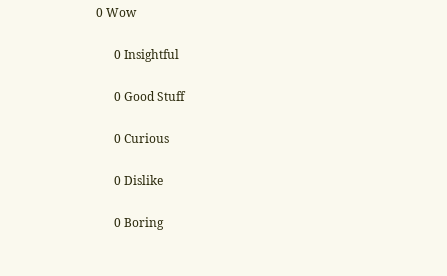0 Wow

      0 Insightful

      0 Good Stuff

      0 Curious

      0 Dislike

      0 Boring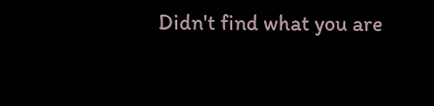Didn't find what you are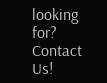looking for? Contact Us!